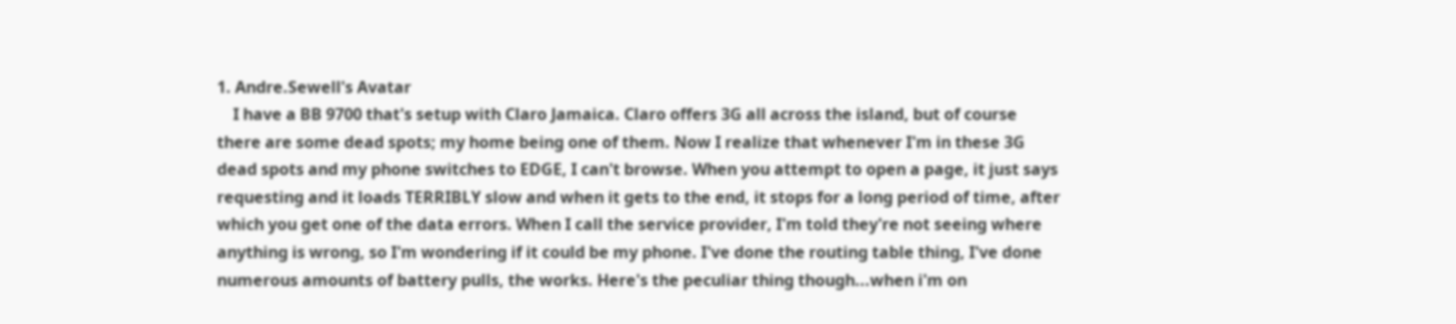1. Andre.Sewell's Avatar
    I have a BB 9700 that's setup with Claro Jamaica. Claro offers 3G all across the island, but of course there are some dead spots; my home being one of them. Now I realize that whenever I'm in these 3G dead spots and my phone switches to EDGE, I can't browse. When you attempt to open a page, it just says requesting and it loads TERRIBLY slow and when it gets to the end, it stops for a long period of time, after which you get one of the data errors. When I call the service provider, I'm told they're not seeing where anything is wrong, so I'm wondering if it could be my phone. I've done the routing table thing, I've done numerous amounts of battery pulls, the works. Here's the peculiar thing though...when i'm on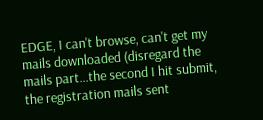EDGE, I can't browse, can't get my mails downloaded (disregard the mails part...the second I hit submit, the registration mails sent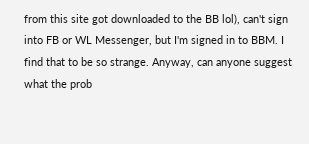from this site got downloaded to the BB lol), can't sign into FB or WL Messenger, but I'm signed in to BBM. I find that to be so strange. Anyway, can anyone suggest what the prob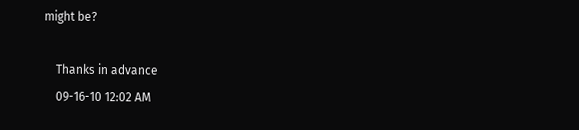might be?

    Thanks in advance
    09-16-10 12:02 AM